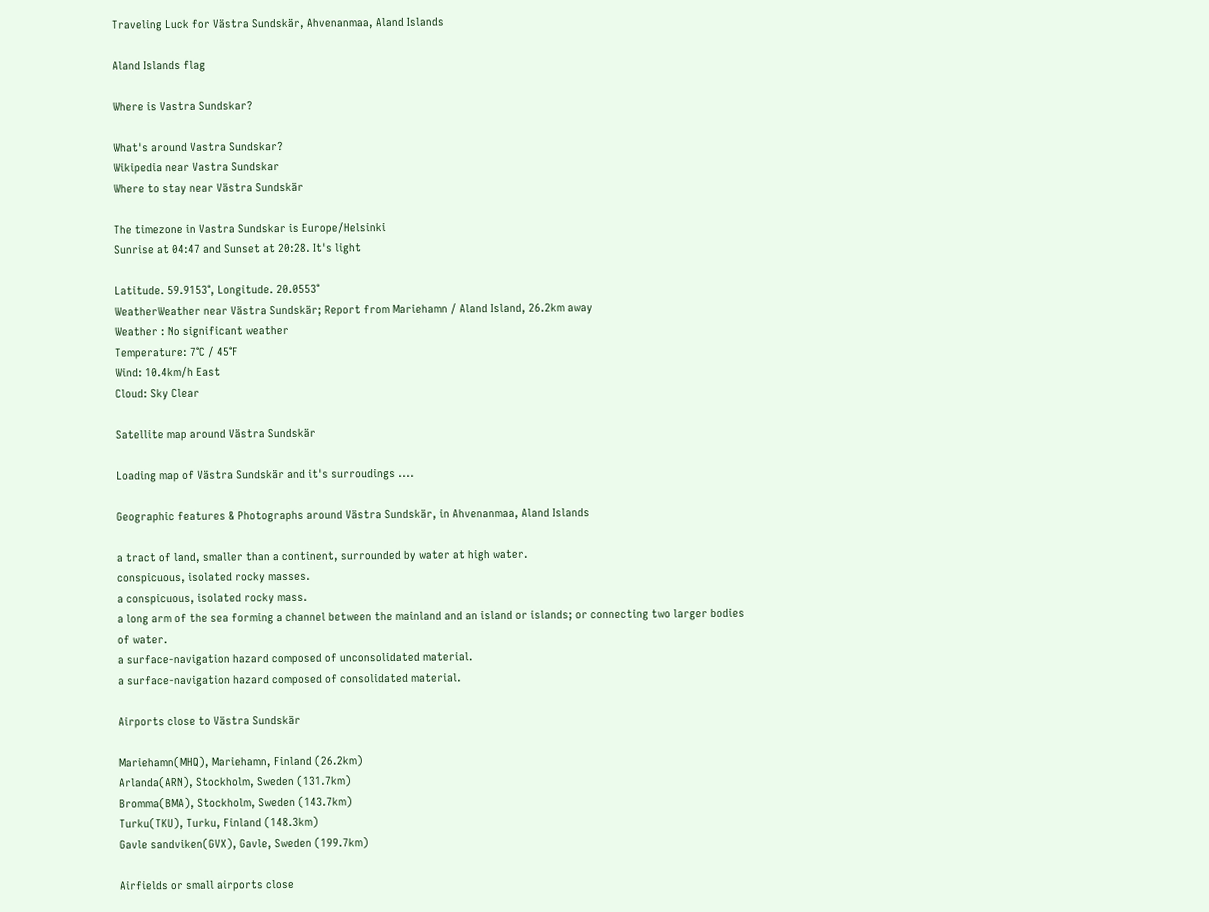Traveling Luck for Västra Sundskär, Ahvenanmaa, Aland Islands

Aland Islands flag

Where is Vastra Sundskar?

What's around Vastra Sundskar?
Wikipedia near Vastra Sundskar
Where to stay near Västra Sundskär

The timezone in Vastra Sundskar is Europe/Helsinki
Sunrise at 04:47 and Sunset at 20:28. It's light

Latitude. 59.9153°, Longitude. 20.0553°
WeatherWeather near Västra Sundskär; Report from Mariehamn / Aland Island, 26.2km away
Weather : No significant weather
Temperature: 7°C / 45°F
Wind: 10.4km/h East
Cloud: Sky Clear

Satellite map around Västra Sundskär

Loading map of Västra Sundskär and it's surroudings ....

Geographic features & Photographs around Västra Sundskär, in Ahvenanmaa, Aland Islands

a tract of land, smaller than a continent, surrounded by water at high water.
conspicuous, isolated rocky masses.
a conspicuous, isolated rocky mass.
a long arm of the sea forming a channel between the mainland and an island or islands; or connecting two larger bodies of water.
a surface-navigation hazard composed of unconsolidated material.
a surface-navigation hazard composed of consolidated material.

Airports close to Västra Sundskär

Mariehamn(MHQ), Mariehamn, Finland (26.2km)
Arlanda(ARN), Stockholm, Sweden (131.7km)
Bromma(BMA), Stockholm, Sweden (143.7km)
Turku(TKU), Turku, Finland (148.3km)
Gavle sandviken(GVX), Gavle, Sweden (199.7km)

Airfields or small airports close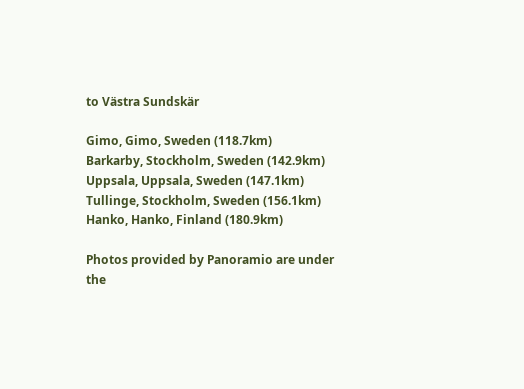to Västra Sundskär

Gimo, Gimo, Sweden (118.7km)
Barkarby, Stockholm, Sweden (142.9km)
Uppsala, Uppsala, Sweden (147.1km)
Tullinge, Stockholm, Sweden (156.1km)
Hanko, Hanko, Finland (180.9km)

Photos provided by Panoramio are under the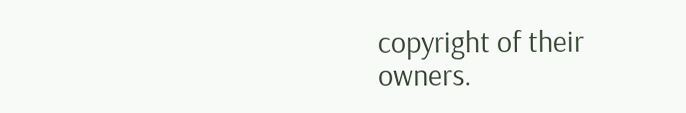copyright of their owners.